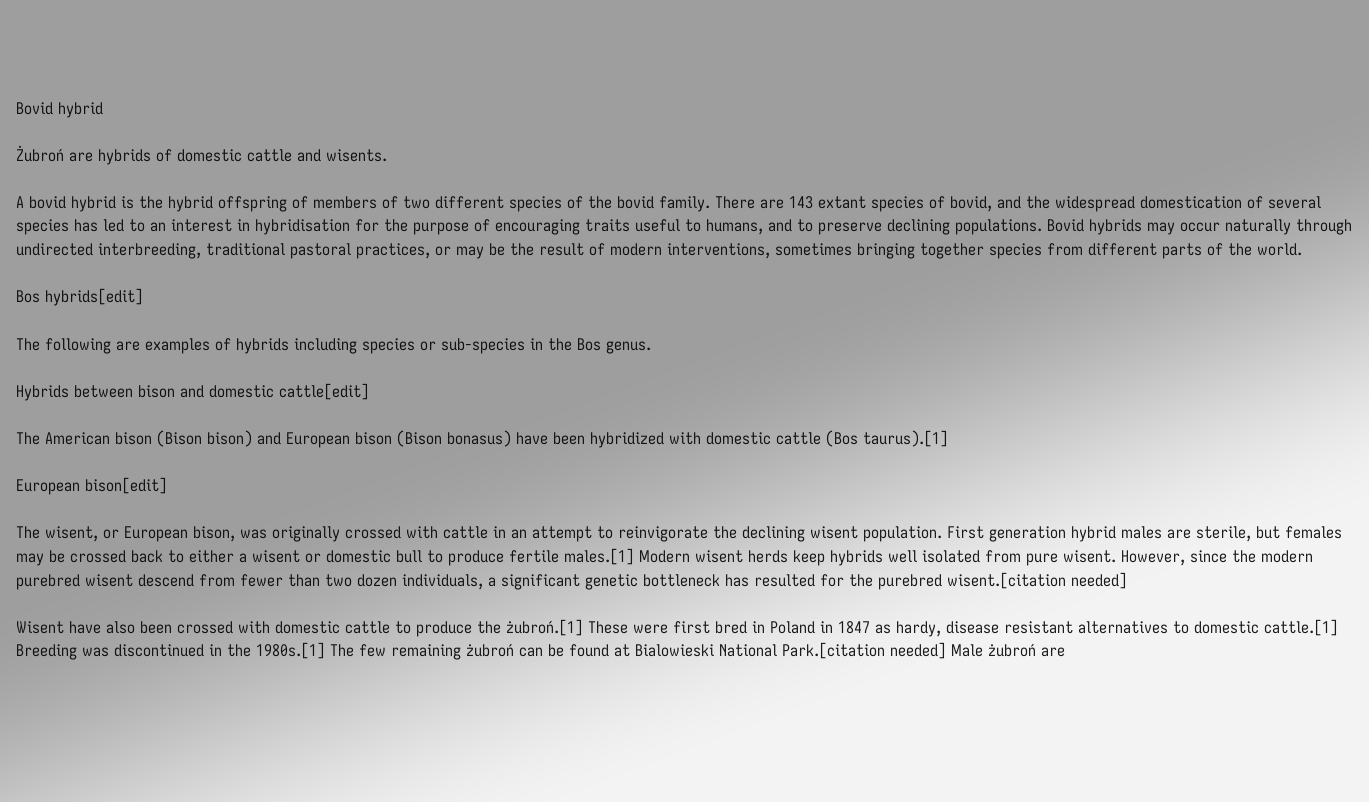Bovid hybrid

Żubroń are hybrids of domestic cattle and wisents.

A bovid hybrid is the hybrid offspring of members of two different species of the bovid family. There are 143 extant species of bovid, and the widespread domestication of several species has led to an interest in hybridisation for the purpose of encouraging traits useful to humans, and to preserve declining populations. Bovid hybrids may occur naturally through undirected interbreeding, traditional pastoral practices, or may be the result of modern interventions, sometimes bringing together species from different parts of the world.

Bos hybrids[edit]

The following are examples of hybrids including species or sub-species in the Bos genus.

Hybrids between bison and domestic cattle[edit]

The American bison (Bison bison) and European bison (Bison bonasus) have been hybridized with domestic cattle (Bos taurus).[1]

European bison[edit]

The wisent, or European bison, was originally crossed with cattle in an attempt to reinvigorate the declining wisent population. First generation hybrid males are sterile, but females may be crossed back to either a wisent or domestic bull to produce fertile males.[1] Modern wisent herds keep hybrids well isolated from pure wisent. However, since the modern purebred wisent descend from fewer than two dozen individuals, a significant genetic bottleneck has resulted for the purebred wisent.[citation needed]

Wisent have also been crossed with domestic cattle to produce the żubroń.[1] These were first bred in Poland in 1847 as hardy, disease resistant alternatives to domestic cattle.[1] Breeding was discontinued in the 1980s.[1] The few remaining żubroń can be found at Bialowieski National Park.[citation needed] Male żubroń are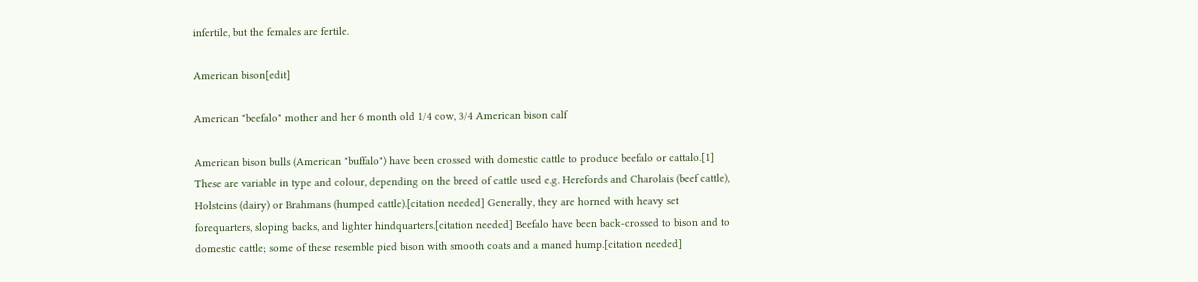infertile, but the females are fertile.

American bison[edit]

American "beefalo" mother and her 6 month old 1/4 cow, 3/4 American bison calf

American bison bulls (American "buffalo") have been crossed with domestic cattle to produce beefalo or cattalo.[1] These are variable in type and colour, depending on the breed of cattle used e.g. Herefords and Charolais (beef cattle), Holsteins (dairy) or Brahmans (humped cattle).[citation needed] Generally, they are horned with heavy set forequarters, sloping backs, and lighter hindquarters.[citation needed] Beefalo have been back-crossed to bison and to domestic cattle; some of these resemble pied bison with smooth coats and a maned hump.[citation needed]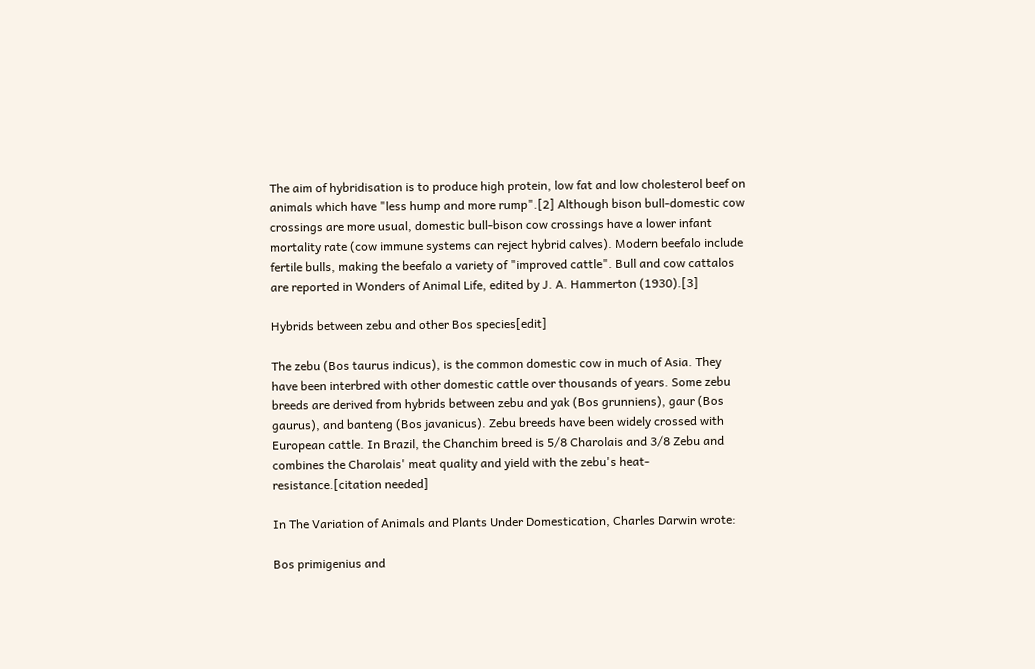The aim of hybridisation is to produce high protein, low fat and low cholesterol beef on animals which have "less hump and more rump".[2] Although bison bull-domestic cow crossings are more usual, domestic bull-bison cow crossings have a lower infant mortality rate (cow immune systems can reject hybrid calves). Modern beefalo include fertile bulls, making the beefalo a variety of "improved cattle". Bull and cow cattalos are reported in Wonders of Animal Life, edited by J. A. Hammerton (1930).[3]

Hybrids between zebu and other Bos species[edit]

The zebu (Bos taurus indicus), is the common domestic cow in much of Asia. They have been interbred with other domestic cattle over thousands of years. Some zebu breeds are derived from hybrids between zebu and yak (Bos grunniens), gaur (Bos gaurus), and banteng (Bos javanicus). Zebu breeds have been widely crossed with European cattle. In Brazil, the Chanchim breed is 5/8 Charolais and 3/8 Zebu and combines the Charolais' meat quality and yield with the zebu's heat-resistance.[citation needed]

In The Variation of Animals and Plants Under Domestication, Charles Darwin wrote:

Bos primigenius and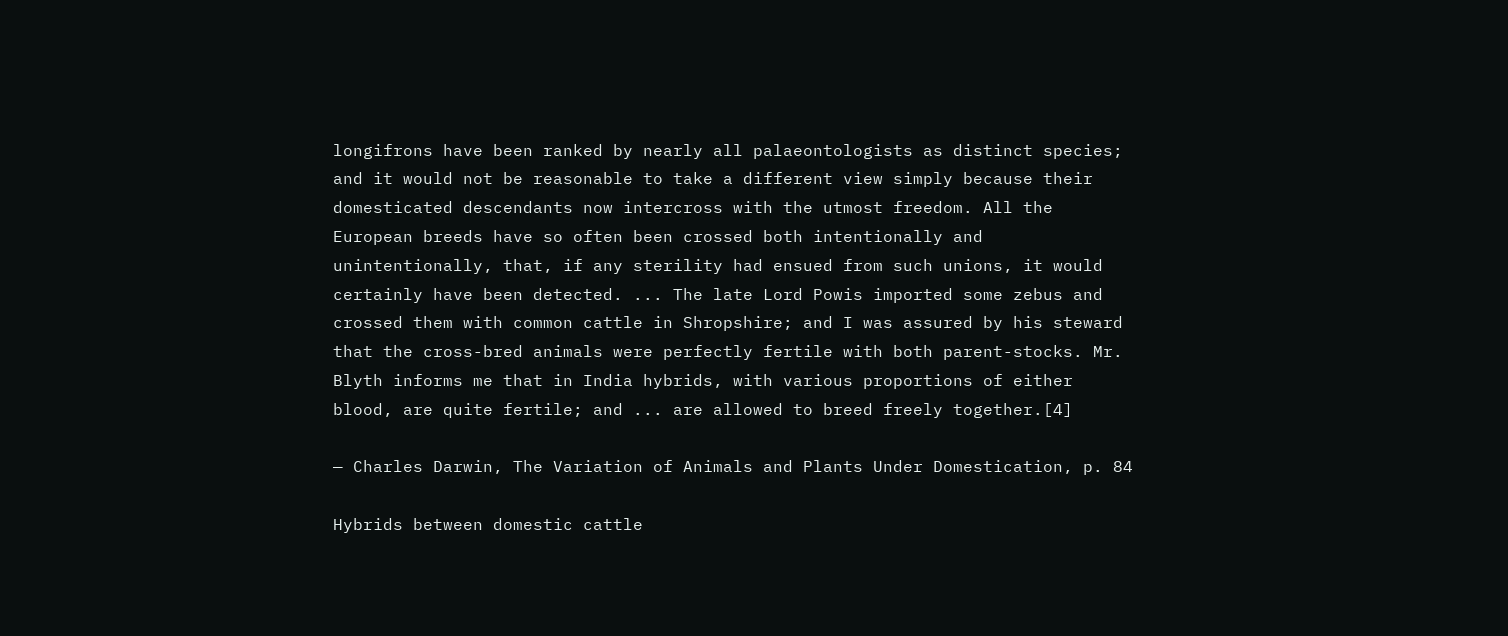longifrons have been ranked by nearly all palaeontologists as distinct species; and it would not be reasonable to take a different view simply because their domesticated descendants now intercross with the utmost freedom. All the European breeds have so often been crossed both intentionally and unintentionally, that, if any sterility had ensued from such unions, it would certainly have been detected. ... The late Lord Powis imported some zebus and crossed them with common cattle in Shropshire; and I was assured by his steward that the cross-bred animals were perfectly fertile with both parent-stocks. Mr. Blyth informs me that in India hybrids, with various proportions of either blood, are quite fertile; and ... are allowed to breed freely together.[4]

— Charles Darwin, The Variation of Animals and Plants Under Domestication, p. 84

Hybrids between domestic cattle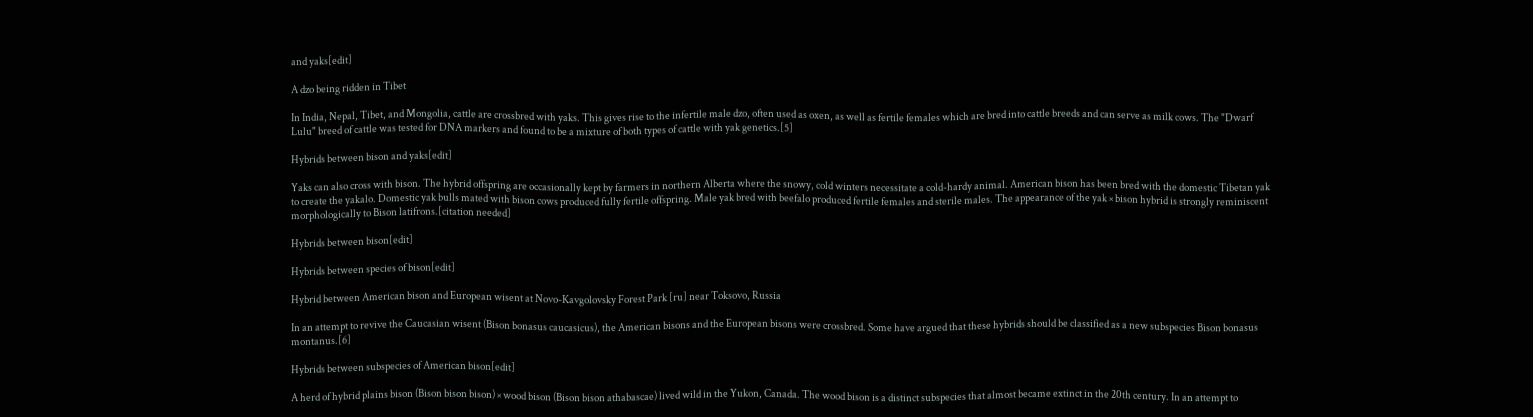and yaks[edit]

A dzo being ridden in Tibet

In India, Nepal, Tibet, and Mongolia, cattle are crossbred with yaks. This gives rise to the infertile male dzo, often used as oxen, as well as fertile females which are bred into cattle breeds and can serve as milk cows. The "Dwarf Lulu" breed of cattle was tested for DNA markers and found to be a mixture of both types of cattle with yak genetics.[5]

Hybrids between bison and yaks[edit]

Yaks can also cross with bison. The hybrid offspring are occasionally kept by farmers in northern Alberta where the snowy, cold winters necessitate a cold-hardy animal. American bison has been bred with the domestic Tibetan yak to create the yakalo. Domestic yak bulls mated with bison cows produced fully fertile offspring. Male yak bred with beefalo produced fertile females and sterile males. The appearance of the yak × bison hybrid is strongly reminiscent morphologically to Bison latifrons.[citation needed]

Hybrids between bison[edit]

Hybrids between species of bison[edit]

Hybrid between American bison and European wisent at Novo-Kavgolovsky Forest Park [ru] near Toksovo, Russia

In an attempt to revive the Caucasian wisent (Bison bonasus caucasicus), the American bisons and the European bisons were crossbred. Some have argued that these hybrids should be classified as a new subspecies Bison bonasus montanus.[6]

Hybrids between subspecies of American bison[edit]

A herd of hybrid plains bison (Bison bison bison) × wood bison (Bison bison athabascae) lived wild in the Yukon, Canada. The wood bison is a distinct subspecies that almost became extinct in the 20th century. In an attempt to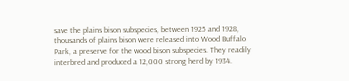save the plains bison subspecies, between 1925 and 1928, thousands of plains bison were released into Wood Buffalo Park, a preserve for the wood bison subspecies. They readily interbred and produced a 12,000 strong herd by 1934.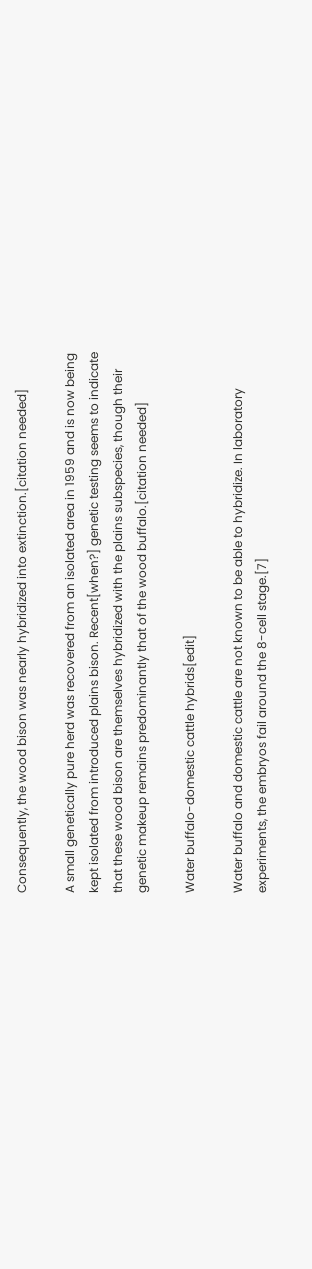Consequently, the wood bison was nearly hybridized into extinction.[citation needed]

A small genetically pure herd was recovered from an isolated area in 1959 and is now being kept isolated from introduced plains bison. Recent[when?] genetic testing seems to indicate that these wood bison are themselves hybridized with the plains subspecies, though their genetic makeup remains predominantly that of the wood buffalo.[citation needed]

Water buffalo-domestic cattle hybrids[edit]

Water buffalo and domestic cattle are not known to be able to hybridize. In laboratory experiments, the embryos fail around the 8-cell stage.[7]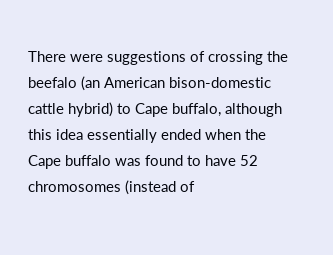There were suggestions of crossing the beefalo (an American bison-domestic cattle hybrid) to Cape buffalo, although this idea essentially ended when the Cape buffalo was found to have 52 chromosomes (instead of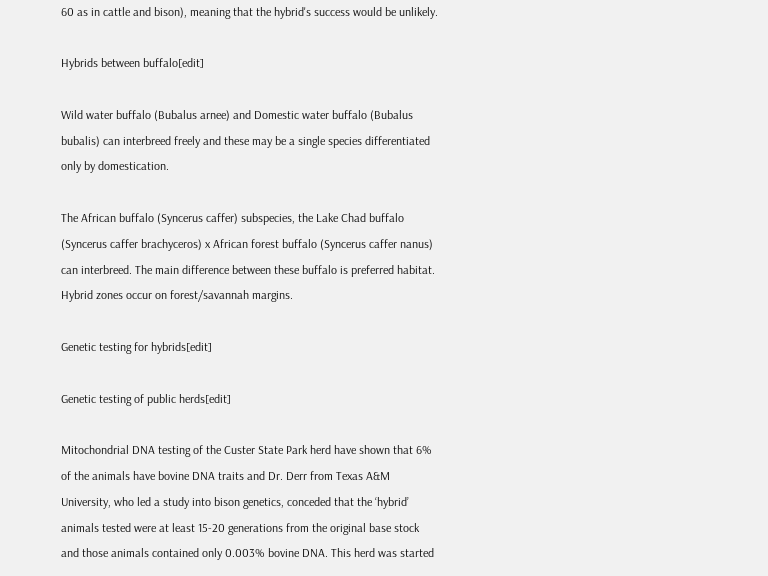60 as in cattle and bison), meaning that the hybrid's success would be unlikely.

Hybrids between buffalo[edit]

Wild water buffalo (Bubalus arnee) and Domestic water buffalo (Bubalus bubalis) can interbreed freely and these may be a single species differentiated only by domestication.

The African buffalo (Syncerus caffer) subspecies, the Lake Chad buffalo (Syncerus caffer brachyceros) x African forest buffalo (Syncerus caffer nanus) can interbreed. The main difference between these buffalo is preferred habitat. Hybrid zones occur on forest/savannah margins.

Genetic testing for hybrids[edit]

Genetic testing of public herds[edit]

Mitochondrial DNA testing of the Custer State Park herd have shown that 6% of the animals have bovine DNA traits and Dr. Derr from Texas A&M University, who led a study into bison genetics, conceded that the ‘hybrid’ animals tested were at least 15-20 generations from the original base stock and those animals contained only 0.003% bovine DNA. This herd was started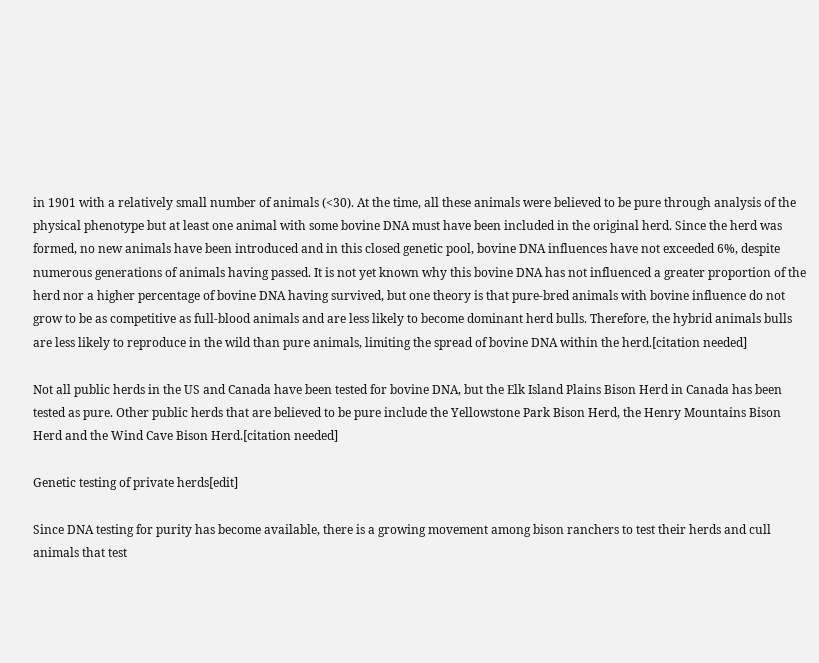in 1901 with a relatively small number of animals (<30). At the time, all these animals were believed to be pure through analysis of the physical phenotype but at least one animal with some bovine DNA must have been included in the original herd. Since the herd was formed, no new animals have been introduced and in this closed genetic pool, bovine DNA influences have not exceeded 6%, despite numerous generations of animals having passed. It is not yet known why this bovine DNA has not influenced a greater proportion of the herd nor a higher percentage of bovine DNA having survived, but one theory is that pure-bred animals with bovine influence do not grow to be as competitive as full-blood animals and are less likely to become dominant herd bulls. Therefore, the hybrid animals bulls are less likely to reproduce in the wild than pure animals, limiting the spread of bovine DNA within the herd.[citation needed]

Not all public herds in the US and Canada have been tested for bovine DNA, but the Elk Island Plains Bison Herd in Canada has been tested as pure. Other public herds that are believed to be pure include the Yellowstone Park Bison Herd, the Henry Mountains Bison Herd and the Wind Cave Bison Herd.[citation needed]

Genetic testing of private herds[edit]

Since DNA testing for purity has become available, there is a growing movement among bison ranchers to test their herds and cull animals that test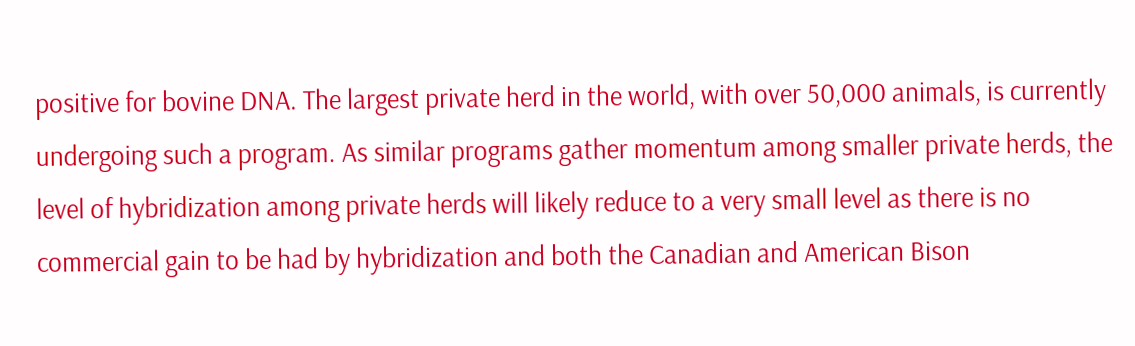positive for bovine DNA. The largest private herd in the world, with over 50,000 animals, is currently undergoing such a program. As similar programs gather momentum among smaller private herds, the level of hybridization among private herds will likely reduce to a very small level as there is no commercial gain to be had by hybridization and both the Canadian and American Bison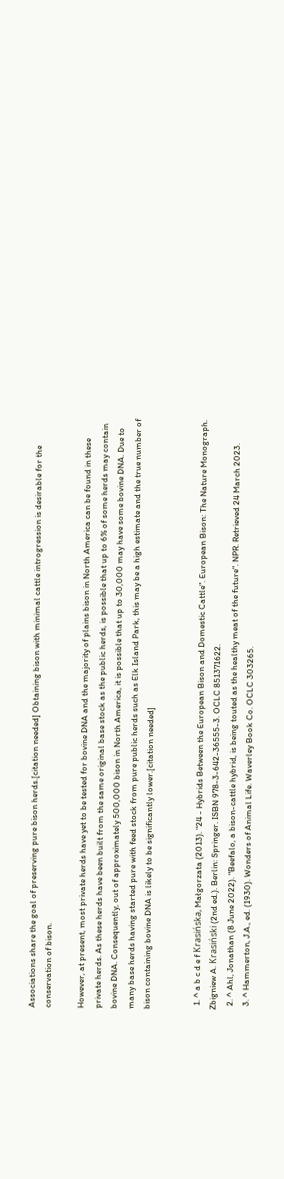Associations share the goal of preserving pure bison herds.[citation needed] Obtaining bison with minimal cattle introgression is desirable for the conservation of bison.

However, at present, most private herds have yet to be tested for bovine DNA and the majority of plains bison in North America can be found in these private herds. As these herds have been built from the same original base stock as the public herds, is possible that up to 6% of some herds may contain bovine DNA. Consequently, out of approximately 500,000 bison in North America, it is possible that up to 30,000 may have some bovine DNA. Due to many base herds having started pure with feed stock from pure public herds such as Elk Island Park, this may be a high estimate and the true number of bison containing bovine DNA is likely to be significantly lower.[citation needed]


  1. ^ a b c d e f Krasińska, Małgorzata (2013). "24 - Hybrids Between the European Bison and Domestic Cattle". European Bison: The Nature Monograph. Zbigniew A. Krasiński (2nd ed.). Berlin: Springer. ISBN 978-3-642-36555-3. OCLC 851371622.
  2. ^ Ahl, Jonathan (8 June 2022). "Beefalo, a bison-cattle hybrid, is being touted as the healthy meat of the future". NPR. Retrieved 24 March 2023.
  3. ^ Hammerton, J.A., ed. (1930). Wonders of Animal Life. Waverley Book Co. OCLC 303265.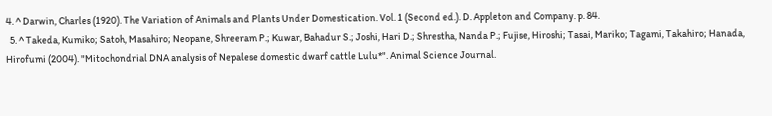4. ^ Darwin, Charles (1920). The Variation of Animals and Plants Under Domestication. Vol. 1 (Second ed.). D. Appleton and Company. p. 84.
  5. ^ Takeda, Kumiko; Satoh, Masahiro; Neopane, Shreeram P.; Kuwar, Bahadur S.; Joshi, Hari D.; Shrestha, Nanda P.; Fujise, Hiroshi; Tasai, Mariko; Tagami, Takahiro; Hanada, Hirofumi (2004). "Mitochondrial DNA analysis of Nepalese domestic dwarf cattle Lulu*". Animal Science Journal.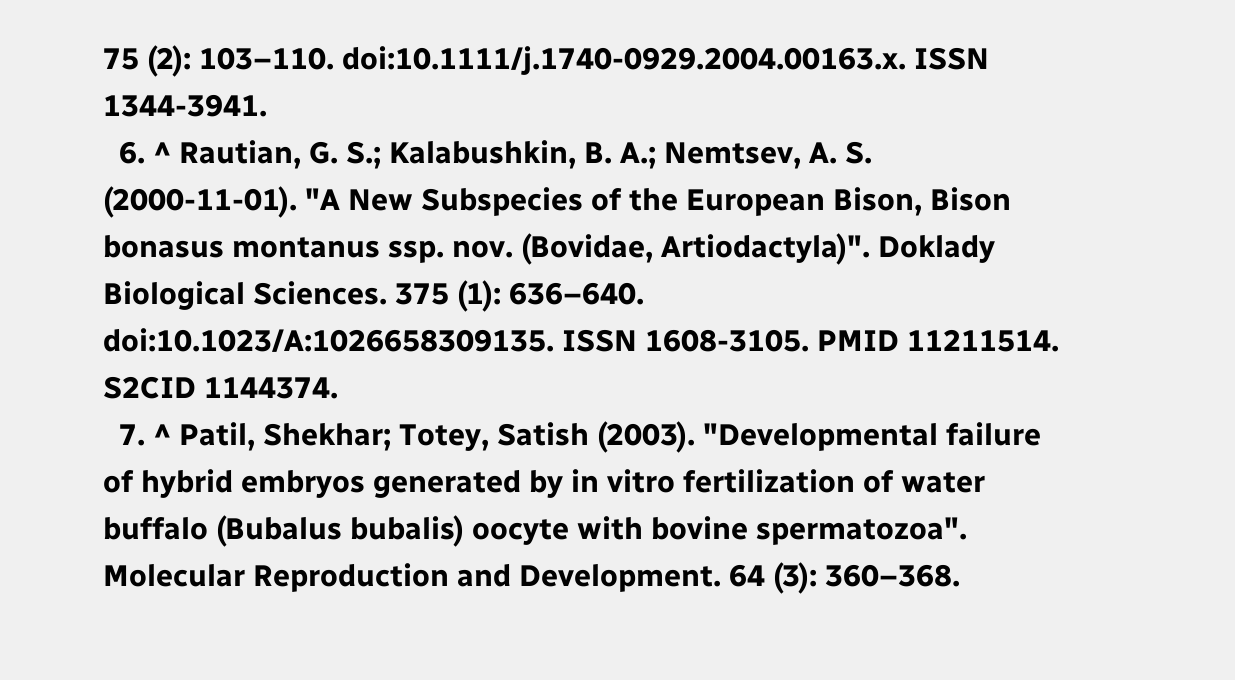75 (2): 103–110. doi:10.1111/j.1740-0929.2004.00163.x. ISSN 1344-3941.
  6. ^ Rautian, G. S.; Kalabushkin, B. A.; Nemtsev, A. S. (2000-11-01). "A New Subspecies of the European Bison, Bison bonasus montanus ssp. nov. (Bovidae, Artiodactyla)". Doklady Biological Sciences. 375 (1): 636–640. doi:10.1023/A:1026658309135. ISSN 1608-3105. PMID 11211514. S2CID 1144374.
  7. ^ Patil, Shekhar; Totey, Satish (2003). "Developmental failure of hybrid embryos generated by in vitro fertilization of water buffalo (Bubalus bubalis) oocyte with bovine spermatozoa". Molecular Reproduction and Development. 64 (3): 360–368.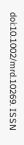doi:10.1002/mrd.10269. ISSN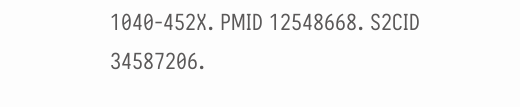1040-452X. PMID 12548668. S2CID 34587206.